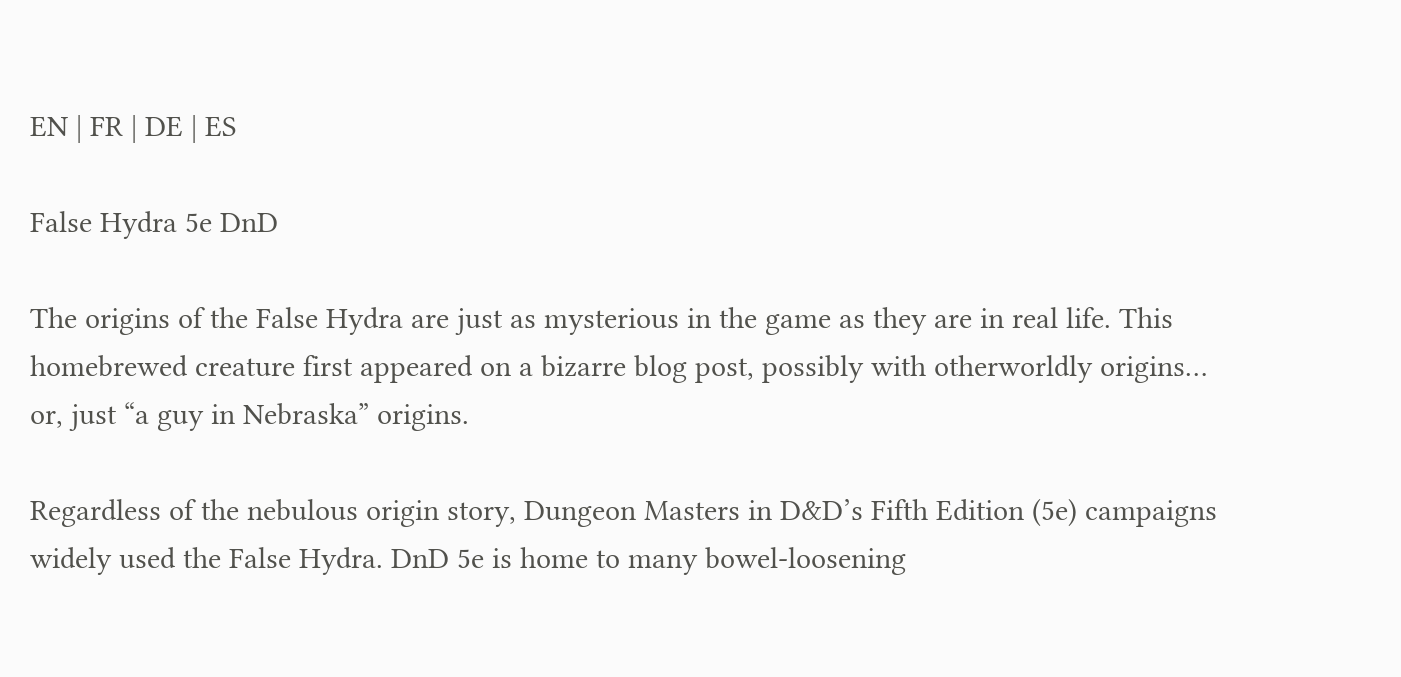EN | FR | DE | ES

False Hydra 5e DnD

The origins of the False Hydra are just as mysterious in the game as they are in real life. This homebrewed creature first appeared on a bizarre blog post, possibly with otherworldly origins… or, just “a guy in Nebraska” origins.

Regardless of the nebulous origin story, Dungeon Masters in D&D’s Fifth Edition (5e) campaigns widely used the False Hydra. DnD 5e is home to many bowel-loosening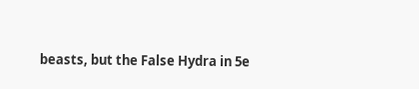beasts, but the False Hydra in 5e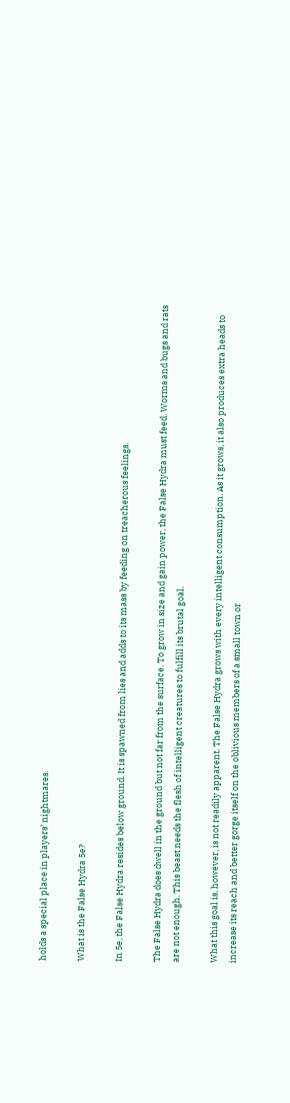holds a special place in players’ nightmares.

What is the False Hydra 5e?

In 5e, the False Hydra resides below ground. It is spawned from lies and adds to its mass by feeding on treacherous feelings.

The False Hydra does dwell in the ground but not far from the surface. To grow in size and gain power, the False Hydra must feed. Worms and bugs and rats are not enough. This beast needs the flesh of intelligent creatures to fulfill its brutal goal.

What this goal is, however, is not readily apparent. The False Hydra grows with every intelligent consumption. As it grows, it also produces extra heads to increase its reach and better gorge itself on the oblivious members of a small town or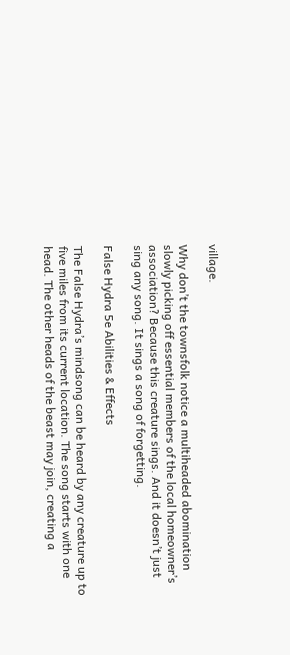village.

Why don’t the townsfolk notice a multiheaded abomination slowly picking off essential members of the local homeowner’s association? Because this creature sings. And it doesn’t just sing any song. It sings a song of forgetting.

False Hydra 5e Abilities & Effects

The False Hydra’s mindsong can be heard by any creature up to five miles from its current location. The song starts with one head. The other heads of the beast may join, creating a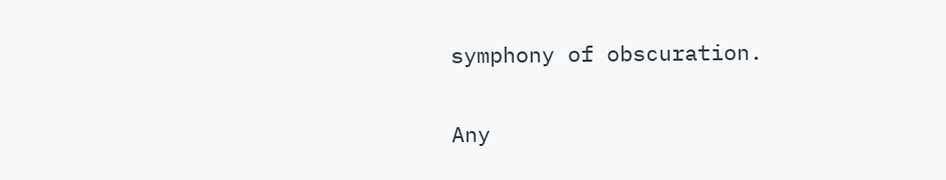symphony of obscuration.

Any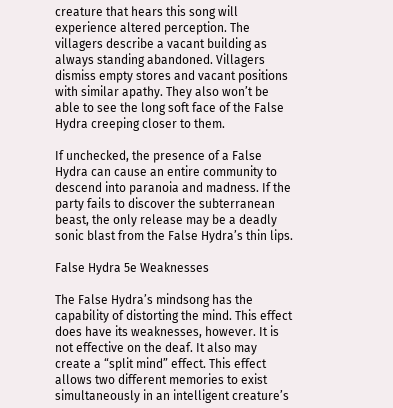creature that hears this song will experience altered perception. The villagers describe a vacant building as always standing abandoned. Villagers dismiss empty stores and vacant positions with similar apathy. They also won’t be able to see the long soft face of the False Hydra creeping closer to them.

If unchecked, the presence of a False Hydra can cause an entire community to descend into paranoia and madness. If the party fails to discover the subterranean beast, the only release may be a deadly sonic blast from the False Hydra’s thin lips.

False Hydra 5e Weaknesses

The False Hydra’s mindsong has the capability of distorting the mind. This effect does have its weaknesses, however. It is not effective on the deaf. It also may create a “split mind” effect. This effect allows two different memories to exist simultaneously in an intelligent creature’s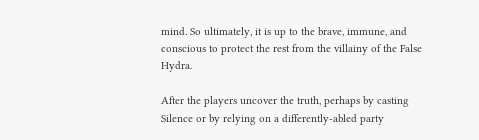mind. So ultimately, it is up to the brave, immune, and conscious to protect the rest from the villainy of the False Hydra.

After the players uncover the truth, perhaps by casting Silence or by relying on a differently-abled party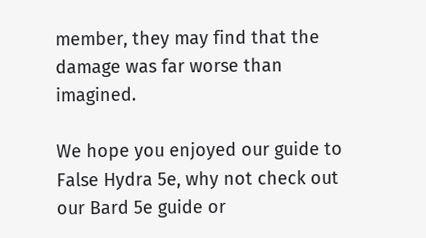member, they may find that the damage was far worse than imagined.

We hope you enjoyed our guide to False Hydra 5e, why not check out our Bard 5e guide or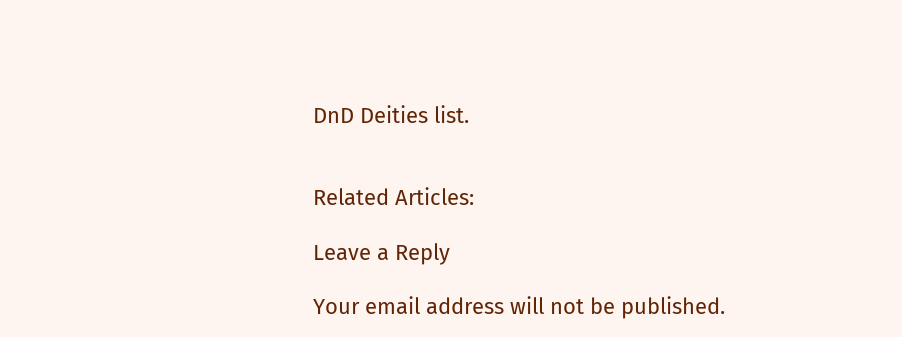DnD Deities list.


Related Articles:

Leave a Reply

Your email address will not be published.